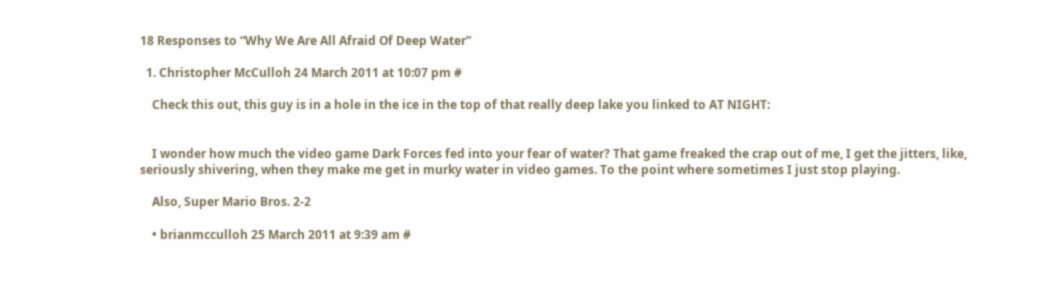18 Responses to “Why We Are All Afraid Of Deep Water”

  1. Christopher McCulloh 24 March 2011 at 10:07 pm #

    Check this out, this guy is in a hole in the ice in the top of that really deep lake you linked to AT NIGHT:


    I wonder how much the video game Dark Forces fed into your fear of water? That game freaked the crap out of me, I get the jitters, like, seriously shivering, when they make me get in murky water in video games. To the point where sometimes I just stop playing.

    Also, Super Mario Bros. 2-2

    • brianmcculloh 25 March 2011 at 9:39 am #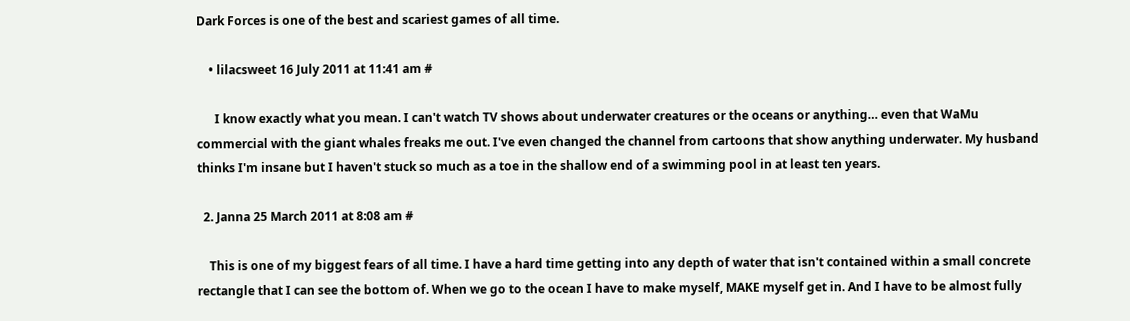Dark Forces is one of the best and scariest games of all time.

    • lilacsweet 16 July 2011 at 11:41 am #

      I know exactly what you mean. I can't watch TV shows about underwater creatures or the oceans or anything… even that WaMu commercial with the giant whales freaks me out. I've even changed the channel from cartoons that show anything underwater. My husband thinks I'm insane but I haven't stuck so much as a toe in the shallow end of a swimming pool in at least ten years.

  2. Janna 25 March 2011 at 8:08 am #

    This is one of my biggest fears of all time. I have a hard time getting into any depth of water that isn't contained within a small concrete rectangle that I can see the bottom of. When we go to the ocean I have to make myself, MAKE myself get in. And I have to be almost fully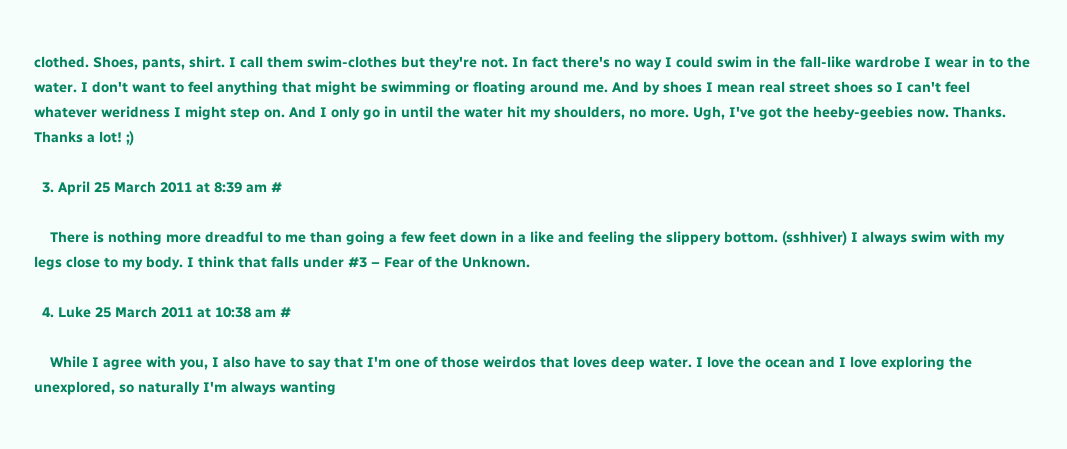clothed. Shoes, pants, shirt. I call them swim-clothes but they're not. In fact there's no way I could swim in the fall-like wardrobe I wear in to the water. I don't want to feel anything that might be swimming or floating around me. And by shoes I mean real street shoes so I can't feel whatever weridness I might step on. And I only go in until the water hit my shoulders, no more. Ugh, I've got the heeby-geebies now. Thanks. Thanks a lot! ;)

  3. April 25 March 2011 at 8:39 am #

    There is nothing more dreadful to me than going a few feet down in a like and feeling the slippery bottom. (sshhiver) I always swim with my legs close to my body. I think that falls under #3 – Fear of the Unknown.

  4. Luke 25 March 2011 at 10:38 am #

    While I agree with you, I also have to say that I'm one of those weirdos that loves deep water. I love the ocean and I love exploring the unexplored, so naturally I'm always wanting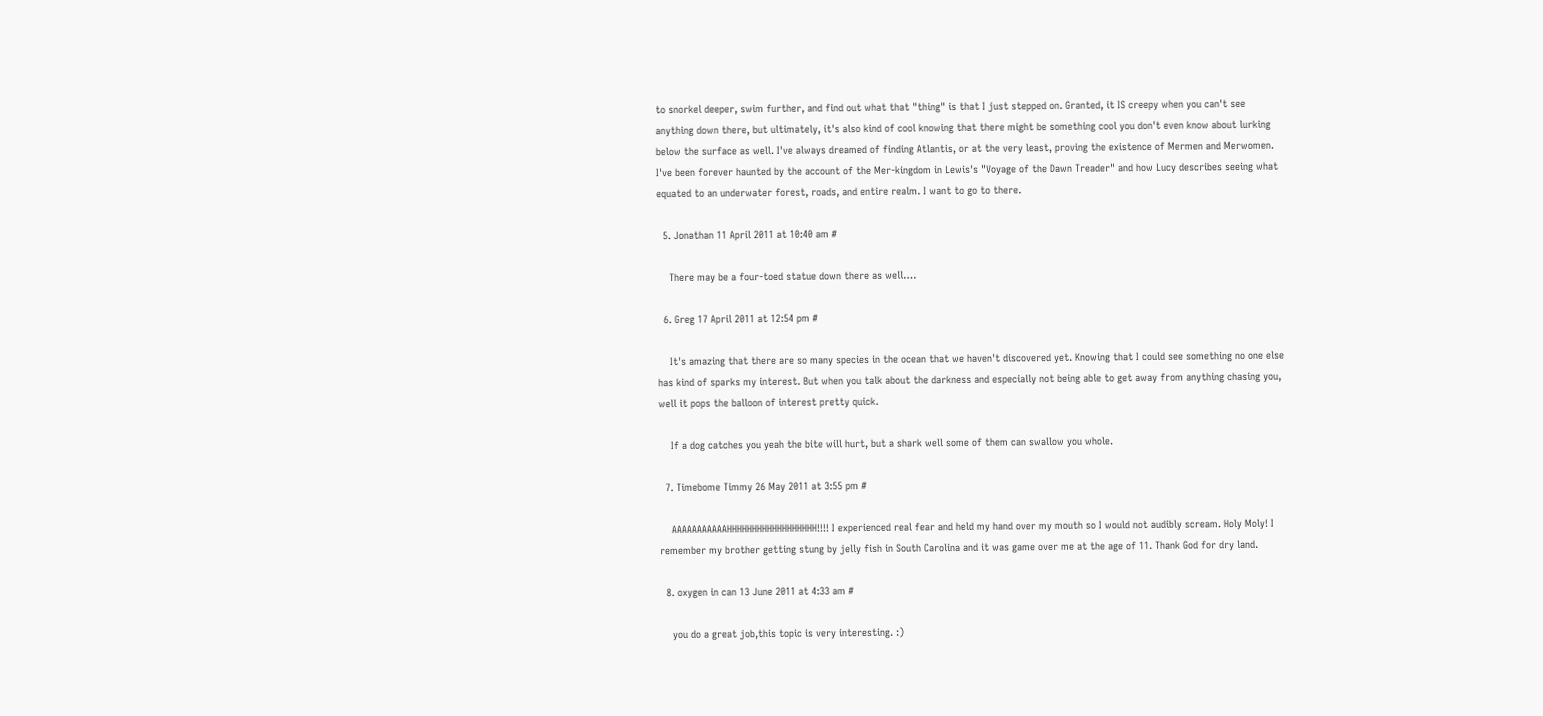to snorkel deeper, swim further, and find out what that "thing" is that I just stepped on. Granted, it IS creepy when you can't see anything down there, but ultimately, it's also kind of cool knowing that there might be something cool you don't even know about lurking below the surface as well. I've always dreamed of finding Atlantis, or at the very least, proving the existence of Mermen and Merwomen. I've been forever haunted by the account of the Mer-kingdom in Lewis's "Voyage of the Dawn Treader" and how Lucy describes seeing what equated to an underwater forest, roads, and entire realm. I want to go to there.

  5. Jonathan 11 April 2011 at 10:40 am #

    There may be a four-toed statue down there as well….

  6. Greg 17 April 2011 at 12:54 pm #

    It's amazing that there are so many species in the ocean that we haven't discovered yet. Knowing that I could see something no one else has kind of sparks my interest. But when you talk about the darkness and especially not being able to get away from anything chasing you, well it pops the balloon of interest pretty quick.

    If a dog catches you yeah the bite will hurt, but a shark well some of them can swallow you whole.

  7. Timebome Timmy 26 May 2011 at 3:55 pm #

    AAAAAAAAAAAHHHHHHHHHHHHHHHHHH!!!! I experienced real fear and held my hand over my mouth so I would not audibly scream. Holy Moly! I remember my brother getting stung by jelly fish in South Carolina and it was game over me at the age of 11. Thank God for dry land.

  8. oxygen in can 13 June 2011 at 4:33 am #

    you do a great job,this topic is very interesting. :)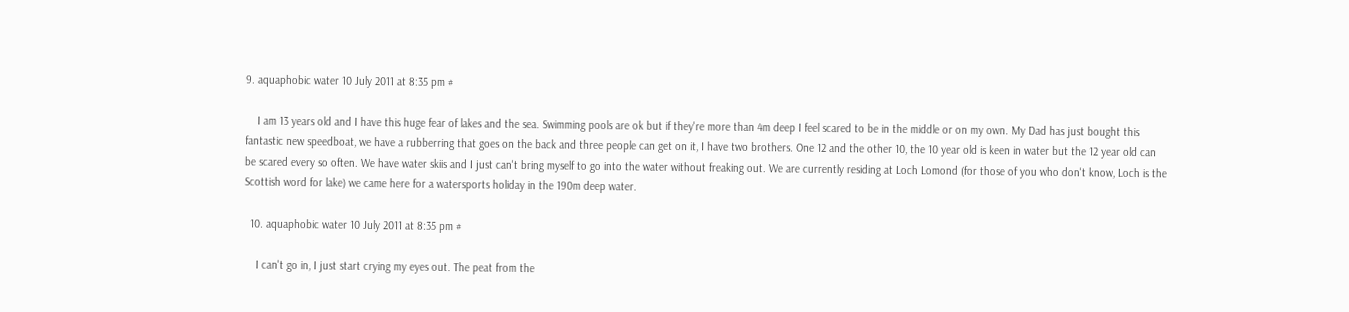9. aquaphobic water 10 July 2011 at 8:35 pm #

    I am 13 years old and I have this huge fear of lakes and the sea. Swimming pools are ok but if they're more than 4m deep I feel scared to be in the middle or on my own. My Dad has just bought this fantastic new speedboat, we have a rubberring that goes on the back and three people can get on it, I have two brothers. One 12 and the other 10, the 10 year old is keen in water but the 12 year old can be scared every so often. We have water skiis and I just can't bring myself to go into the water without freaking out. We are currently residing at Loch Lomond (for those of you who don't know, Loch is the Scottish word for lake) we came here for a watersports holiday in the 190m deep water.

  10. aquaphobic water 10 July 2011 at 8:35 pm #

    I can't go in, I just start crying my eyes out. The peat from the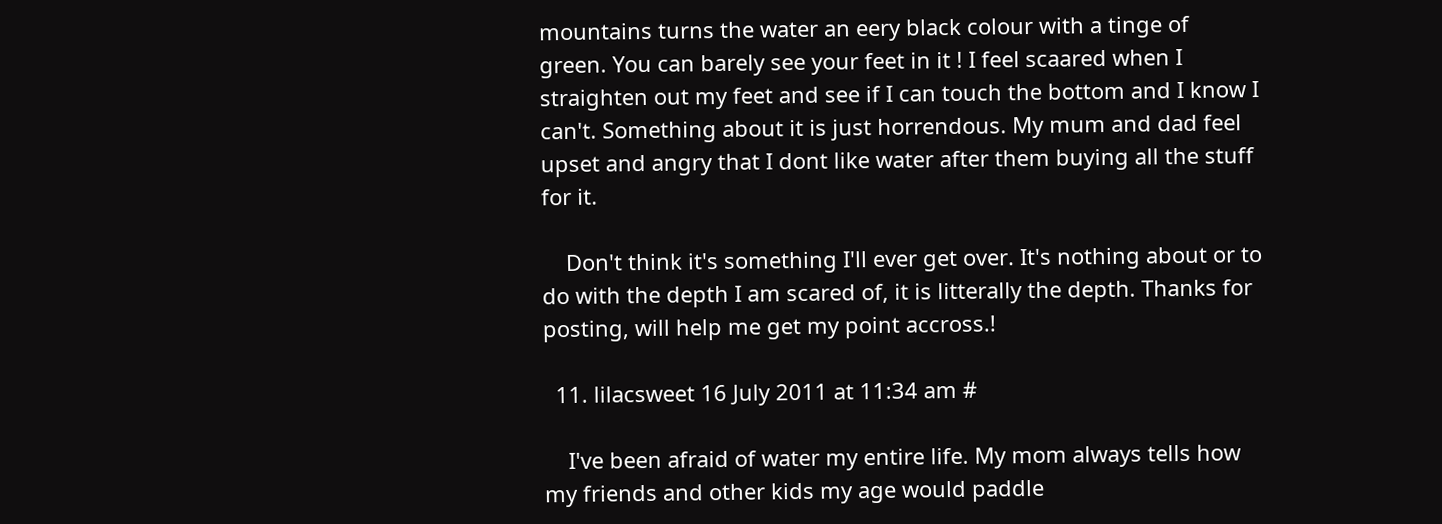mountains turns the water an eery black colour with a tinge of green. You can barely see your feet in it ! I feel scaared when I straighten out my feet and see if I can touch the bottom and I know I can't. Something about it is just horrendous. My mum and dad feel upset and angry that I dont like water after them buying all the stuff for it.

    Don't think it's something I'll ever get over. It's nothing about or to do with the depth I am scared of, it is litterally the depth. Thanks for posting, will help me get my point accross.!

  11. lilacsweet 16 July 2011 at 11:34 am #

    I've been afraid of water my entire life. My mom always tells how my friends and other kids my age would paddle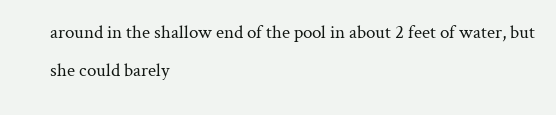around in the shallow end of the pool in about 2 feet of water, but she could barely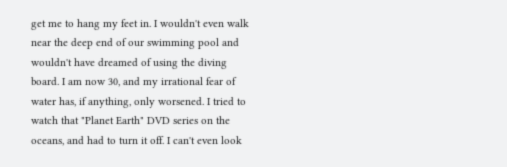get me to hang my feet in. I wouldn't even walk near the deep end of our swimming pool and wouldn't have dreamed of using the diving board. I am now 30, and my irrational fear of water has, if anything, only worsened. I tried to watch that "Planet Earth" DVD series on the oceans, and had to turn it off. I can't even look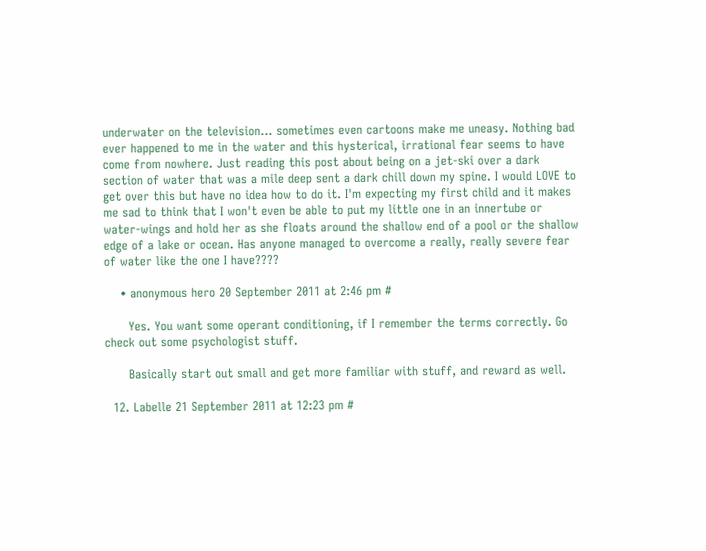underwater on the television… sometimes even cartoons make me uneasy. Nothing bad ever happened to me in the water and this hysterical, irrational fear seems to have come from nowhere. Just reading this post about being on a jet-ski over a dark section of water that was a mile deep sent a dark chill down my spine. I would LOVE to get over this but have no idea how to do it. I'm expecting my first child and it makes me sad to think that I won't even be able to put my little one in an innertube or water-wings and hold her as she floats around the shallow end of a pool or the shallow edge of a lake or ocean. Has anyone managed to overcome a really, really severe fear of water like the one I have????

    • anonymous hero 20 September 2011 at 2:46 pm #

      Yes. You want some operant conditioning, if I remember the terms correctly. Go check out some psychologist stuff.

      Basically start out small and get more familiar with stuff, and reward as well.

  12. Labelle 21 September 2011 at 12:23 pm #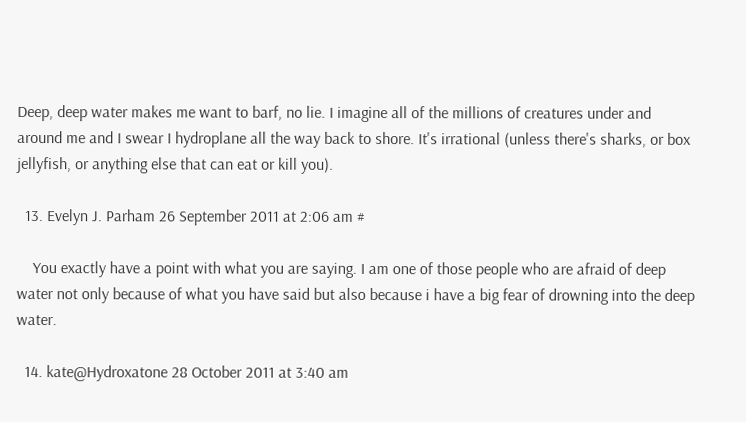Deep, deep water makes me want to barf, no lie. I imagine all of the millions of creatures under and around me and I swear I hydroplane all the way back to shore. It's irrational (unless there's sharks, or box jellyfish, or anything else that can eat or kill you).

  13. Evelyn J. Parham 26 September 2011 at 2:06 am #

    You exactly have a point with what you are saying. I am one of those people who are afraid of deep water not only because of what you have said but also because i have a big fear of drowning into the deep water.

  14. kate@Hydroxatone 28 October 2011 at 3:40 am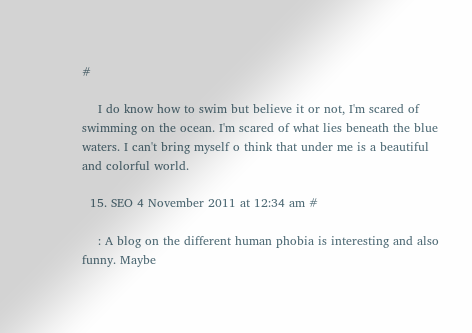#

    I do know how to swim but believe it or not, I'm scared of swimming on the ocean. I'm scared of what lies beneath the blue waters. I can't bring myself o think that under me is a beautiful and colorful world.

  15. SEO 4 November 2011 at 12:34 am #

    : A blog on the different human phobia is interesting and also funny. Maybe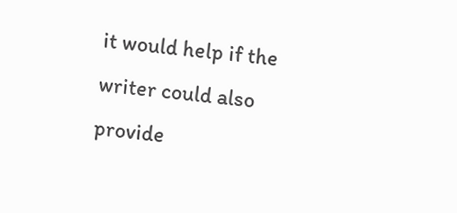it would help if the writer could also provide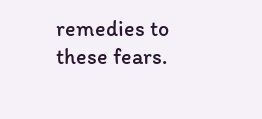remedies to these fears.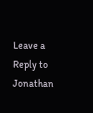Leave a Reply to Jonathan